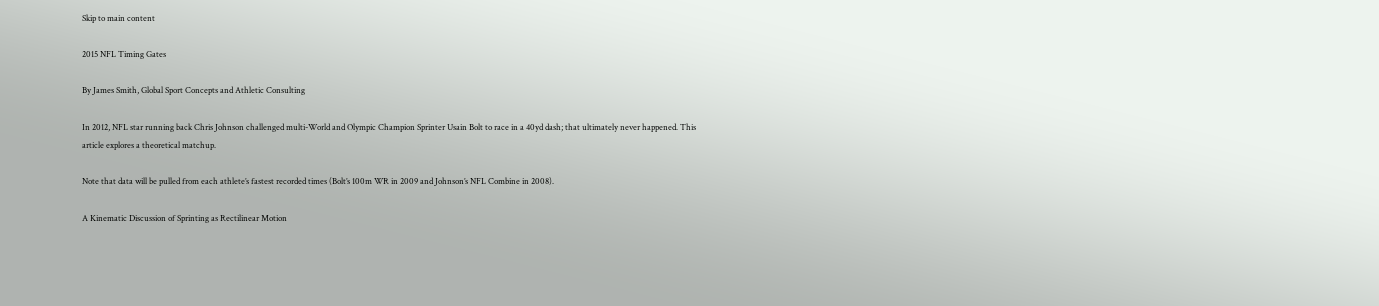Skip to main content

2015 NFL Timing Gates

By James Smith, Global Sport Concepts and Athletic Consulting

In 2012, NFL star running back Chris Johnson challenged multi-World and Olympic Champion Sprinter Usain Bolt to race in a 40yd dash; that ultimately never happened. This article explores a theoretical matchup.

Note that data will be pulled from each athlete’s fastest recorded times (Bolt’s 100m WR in 2009 and Johnson’s NFL Combine in 2008).

A Kinematic Discussion of Sprinting as Rectilinear Motion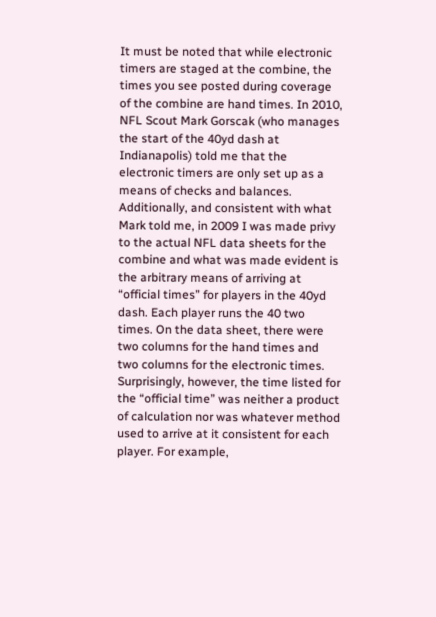It must be noted that while electronic timers are staged at the combine, the times you see posted during coverage of the combine are hand times. In 2010, NFL Scout Mark Gorscak (who manages the start of the 40yd dash at Indianapolis) told me that the electronic timers are only set up as a means of checks and balances. Additionally, and consistent with what Mark told me, in 2009 I was made privy to the actual NFL data sheets for the combine and what was made evident is the arbitrary means of arriving at “official times” for players in the 40yd dash. Each player runs the 40 two times. On the data sheet, there were two columns for the hand times and two columns for the electronic times. Surprisingly, however, the time listed for the “official time” was neither a product of calculation nor was whatever method used to arrive at it consistent for each player. For example,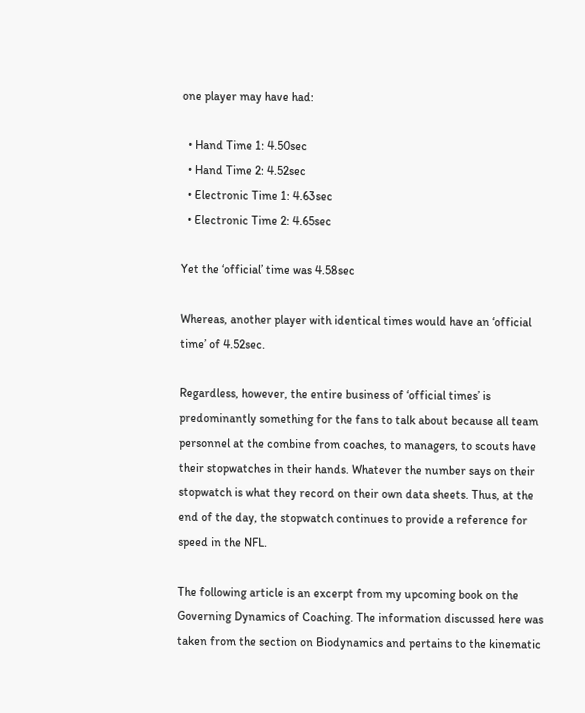one player may have had:

  • Hand Time 1: 4.50sec
  • Hand Time 2: 4.52sec
  • Electronic Time 1: 4.63sec
  • Electronic Time 2: 4.65sec

Yet the ‘official’ time was 4.58sec

Whereas, another player with identical times would have an ‘official time’ of 4.52sec.

Regardless, however, the entire business of ‘official times’ is predominantly something for the fans to talk about because all team personnel at the combine from coaches, to managers, to scouts have their stopwatches in their hands. Whatever the number says on their stopwatch is what they record on their own data sheets. Thus, at the end of the day, the stopwatch continues to provide a reference for speed in the NFL.

The following article is an excerpt from my upcoming book on the Governing Dynamics of Coaching. The information discussed here was taken from the section on Biodynamics and pertains to the kinematic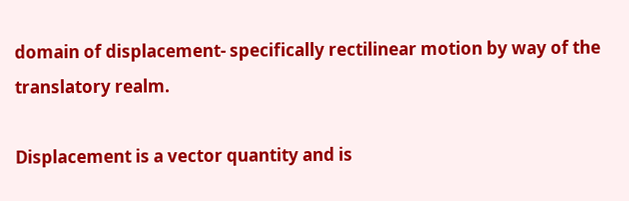domain of displacement- specifically rectilinear motion by way of the translatory realm.

Displacement is a vector quantity and is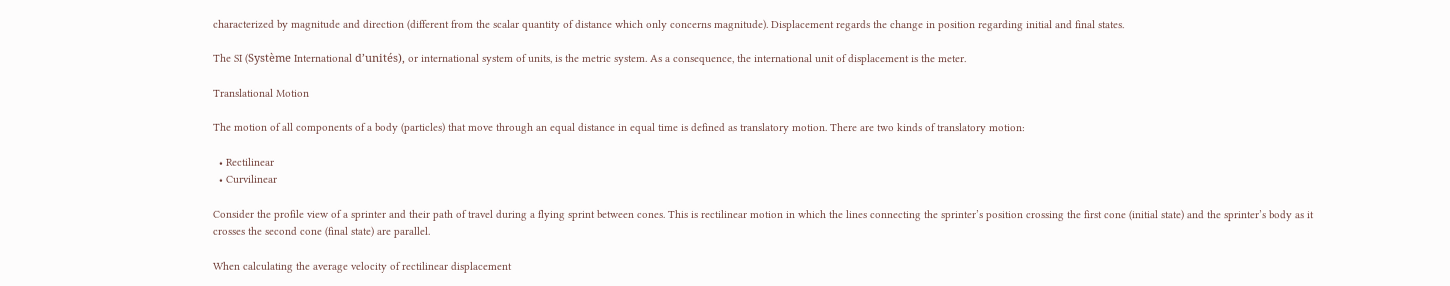characterized by magnitude and direction (different from the scalar quantity of distance which only concerns magnitude). Displacement regards the change in position regarding initial and final states.

The SI (Système International d’unités), or international system of units, is the metric system. As a consequence, the international unit of displacement is the meter.

Translational Motion

The motion of all components of a body (particles) that move through an equal distance in equal time is defined as translatory motion. There are two kinds of translatory motion:

  • Rectilinear
  • Curvilinear

Consider the profile view of a sprinter and their path of travel during a flying sprint between cones. This is rectilinear motion in which the lines connecting the sprinter’s position crossing the first cone (initial state) and the sprinter’s body as it crosses the second cone (final state) are parallel.

When calculating the average velocity of rectilinear displacement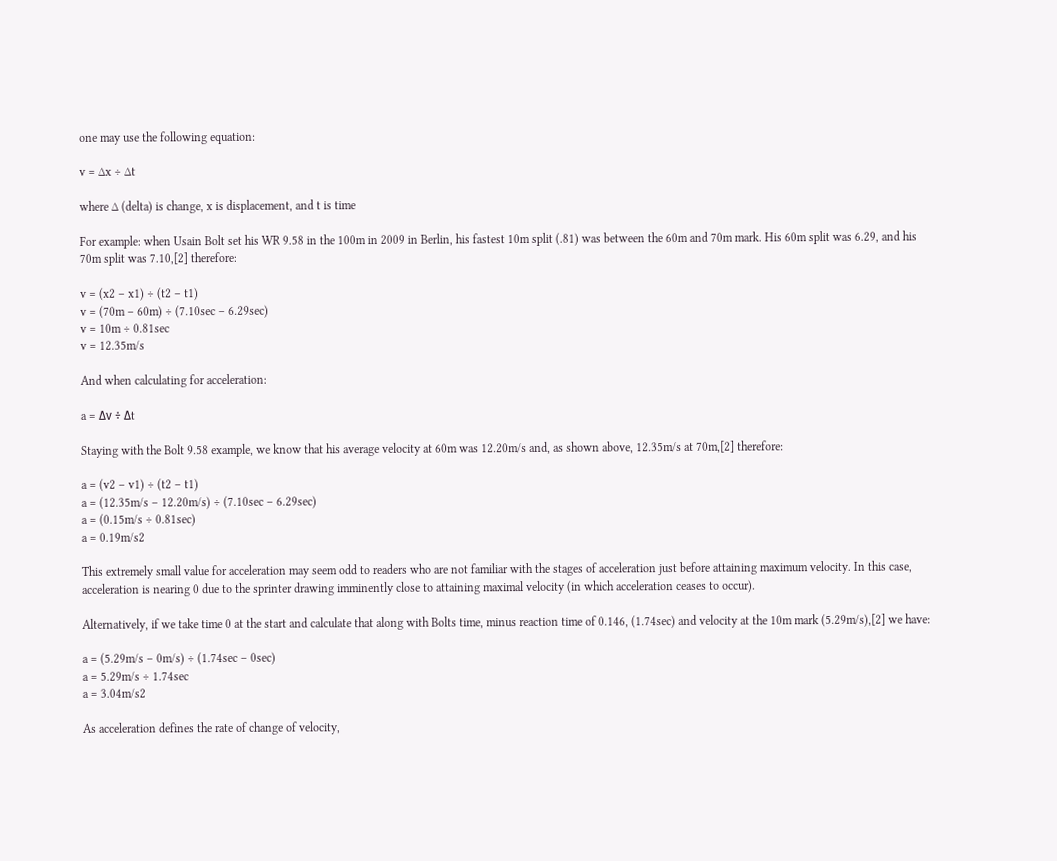one may use the following equation:

v = ∆x ÷ ∆t

where ∆ (delta) is change, x is displacement, and t is time

For example: when Usain Bolt set his WR 9.58 in the 100m in 2009 in Berlin, his fastest 10m split (.81) was between the 60m and 70m mark. His 60m split was 6.29, and his 70m split was 7.10,[2] therefore:

v = (x2 – x1) ÷ (t2 – t1)
v = (70m – 60m) ÷ (7.10sec – 6.29sec)
v = 10m ÷ 0.81sec
v = 12.35m/s

And when calculating for acceleration:

a = Δv ÷ ∆t

Staying with the Bolt 9.58 example, we know that his average velocity at 60m was 12.20m/s and, as shown above, 12.35m/s at 70m,[2] therefore:

a = (v2 – v1) ÷ (t2 – t1)
a = (12.35m/s – 12.20m/s) ÷ (7.10sec – 6.29sec)
a = (0.15m/s ÷ 0.81sec)
a = 0.19m/s2

This extremely small value for acceleration may seem odd to readers who are not familiar with the stages of acceleration just before attaining maximum velocity. In this case, acceleration is nearing 0 due to the sprinter drawing imminently close to attaining maximal velocity (in which acceleration ceases to occur).

Alternatively, if we take time 0 at the start and calculate that along with Bolts time, minus reaction time of 0.146, (1.74sec) and velocity at the 10m mark (5.29m/s),[2] we have:

a = (5.29m/s – 0m/s) ÷ (1.74sec – 0sec)
a = 5.29m/s ÷ 1.74sec
a = 3.04m/s2

As acceleration defines the rate of change of velocity,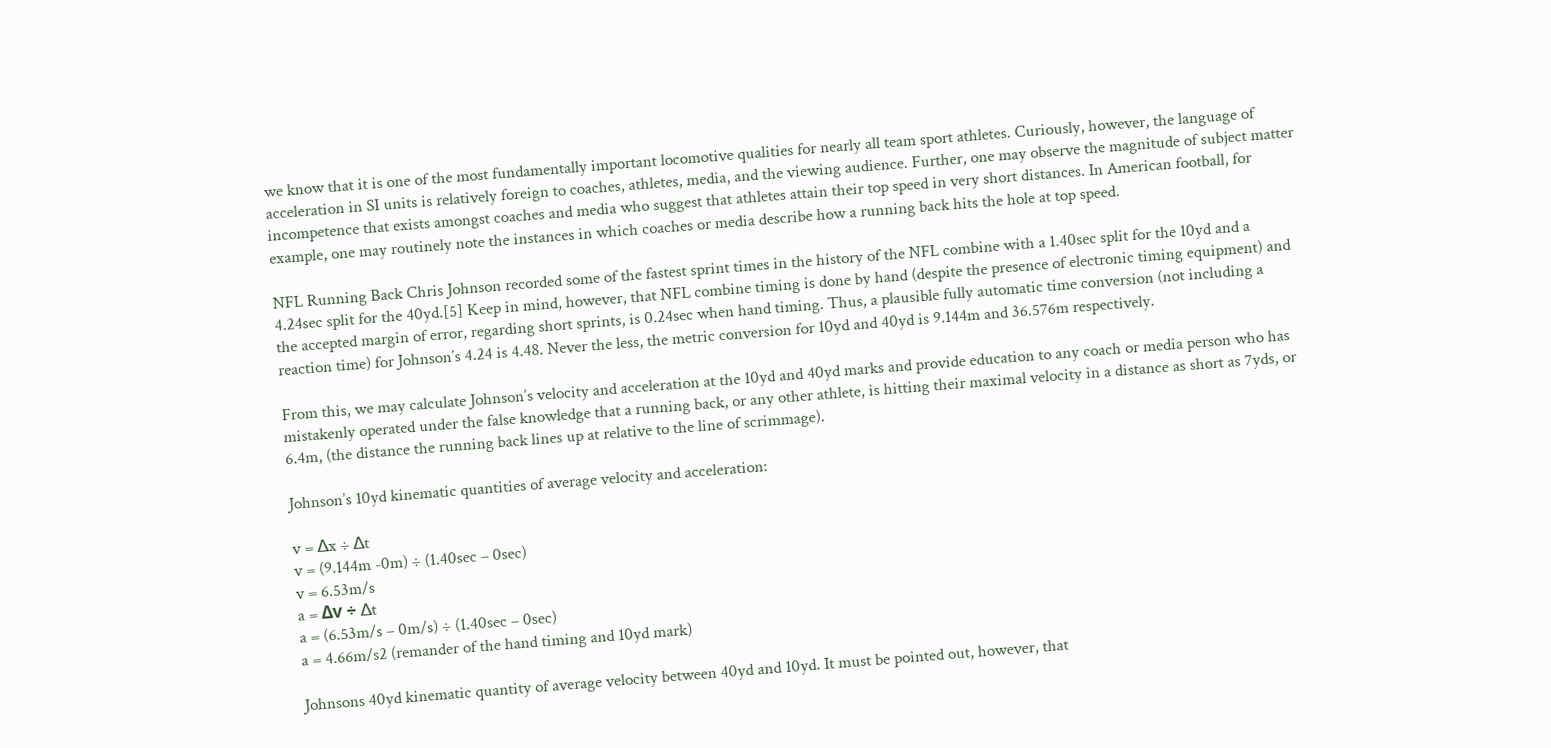we know that it is one of the most fundamentally important locomotive qualities for nearly all team sport athletes. Curiously, however, the language of acceleration in SI units is relatively foreign to coaches, athletes, media, and the viewing audience. Further, one may observe the magnitude of subject matter incompetence that exists amongst coaches and media who suggest that athletes attain their top speed in very short distances. In American football, for example, one may routinely note the instances in which coaches or media describe how a running back hits the hole at top speed.

NFL Running Back Chris Johnson recorded some of the fastest sprint times in the history of the NFL combine with a 1.40sec split for the 10yd and a 4.24sec split for the 40yd.[5] Keep in mind, however, that NFL combine timing is done by hand (despite the presence of electronic timing equipment) and the accepted margin of error, regarding short sprints, is 0.24sec when hand timing. Thus, a plausible fully automatic time conversion (not including a reaction time) for Johnson’s 4.24 is 4.48. Never the less, the metric conversion for 10yd and 40yd is 9.144m and 36.576m respectively.

From this, we may calculate Johnson’s velocity and acceleration at the 10yd and 40yd marks and provide education to any coach or media person who has mistakenly operated under the false knowledge that a running back, or any other athlete, is hitting their maximal velocity in a distance as short as 7yds, or 6.4m, (the distance the running back lines up at relative to the line of scrimmage).

Johnson’s 10yd kinematic quantities of average velocity and acceleration:

v = ∆x ÷ ∆t
v = (9.144m -0m) ÷ (1.40sec – 0sec)
v = 6.53m/s
a = Δv ÷ ∆t
a = (6.53m/s – 0m/s) ÷ (1.40sec – 0sec)
a = 4.66m/s2 (remander of the hand timing and 10yd mark)

Johnsons 40yd kinematic quantity of average velocity between 40yd and 10yd. It must be pointed out, however, that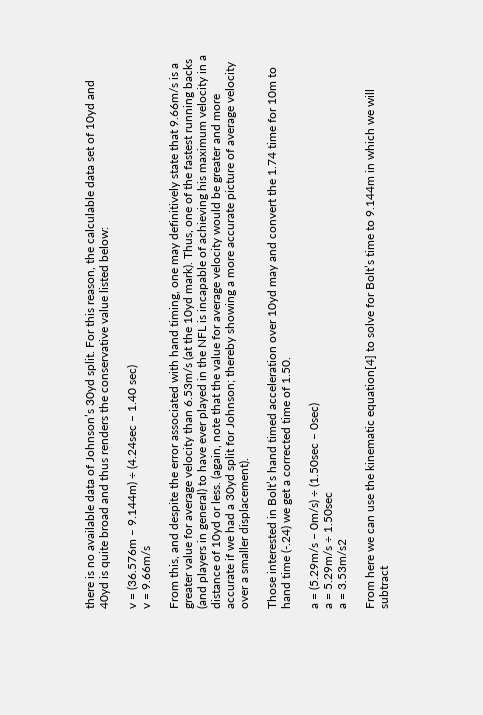there is no available data of Johnson’s 30yd split. For this reason, the calculable data set of 10yd and 40yd is quite broad and thus renders the conservative value listed below:

v = (36.576m – 9.144m) ÷ (4.24sec – 1.40 sec)
v = 9.66m/s

From this, and despite the error associated with hand timing, one may definitively state that 9.66m/s is a greater value for average velocity than 6.53m/s (at the 10yd mark). Thus, one of the fastest running backs (and players in general) to have ever played in the NFL is incapable of achieving his maximum velocity in a distance of 10yd or less. (again, note that the value for average velocity would be greater and more accurate if we had a 30yd split for Johnson; thereby showing a more accurate picture of average velocity over a smaller displacement).

Those interested in Bolt’s hand timed acceleration over 10yd may and convert the 1.74 time for 10m to hand time (-.24) we get a corrected time of 1.50.

a = (5.29m/s – 0m/s) ÷ (1.50sec – 0sec)
a = 5.29m/s ÷ 1.50sec
a = 3.53m/s2

From here we can use the kinematic equation[4] to solve for Bolt’s time to 9.144m in which we will subtract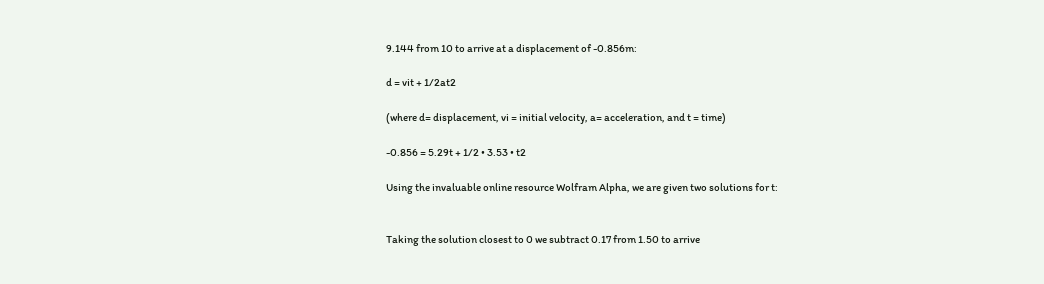9.144 from 10 to arrive at a displacement of -0.856m:

d = vit + 1/2at2

(where d= displacement, vi = initial velocity, a= acceleration, and t = time)

-0.856 = 5.29t + 1/2 • 3.53 • t2

Using the invaluable online resource Wolfram Alpha, we are given two solutions for t:


Taking the solution closest to 0 we subtract 0.17 from 1.50 to arrive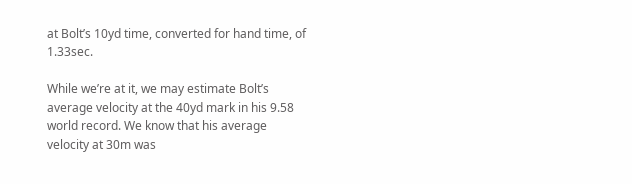at Bolt’s 10yd time, converted for hand time, of 1.33sec.

While we’re at it, we may estimate Bolt’s average velocity at the 40yd mark in his 9.58 world record. We know that his average velocity at 30m was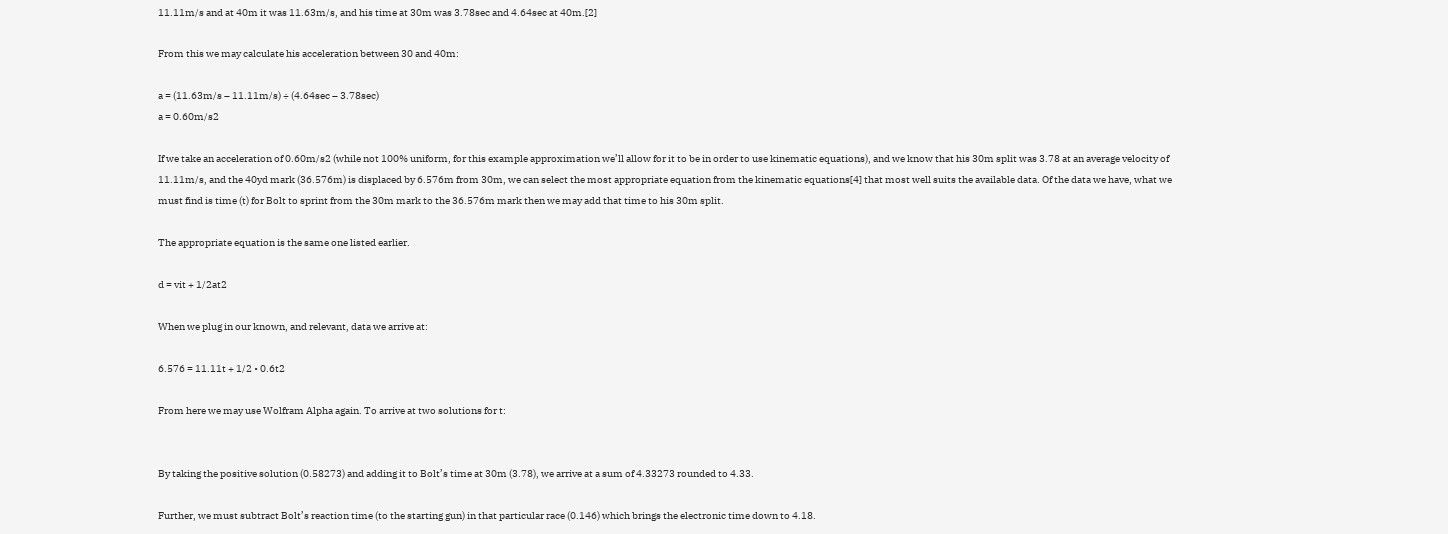11.11m/s and at 40m it was 11.63m/s, and his time at 30m was 3.78sec and 4.64sec at 40m.[2]

From this we may calculate his acceleration between 30 and 40m:

a = (11.63m/s – 11.11m/s) ÷ (4.64sec – 3.78sec)
a = 0.60m/s2

If we take an acceleration of 0.60m/s2 (while not 100% uniform, for this example approximation we’ll allow for it to be in order to use kinematic equations), and we know that his 30m split was 3.78 at an average velocity of 11.11m/s, and the 40yd mark (36.576m) is displaced by 6.576m from 30m, we can select the most appropriate equation from the kinematic equations[4] that most well suits the available data. Of the data we have, what we must find is time (t) for Bolt to sprint from the 30m mark to the 36.576m mark then we may add that time to his 30m split.

The appropriate equation is the same one listed earlier.

d = vit + 1/2at2

When we plug in our known, and relevant, data we arrive at:

6.576 = 11.11t + 1/2 • 0.6t2

From here we may use Wolfram Alpha again. To arrive at two solutions for t:


By taking the positive solution (0.58273) and adding it to Bolt’s time at 30m (3.78), we arrive at a sum of 4.33273 rounded to 4.33.

Further, we must subtract Bolt’s reaction time (to the starting gun) in that particular race (0.146) which brings the electronic time down to 4.18.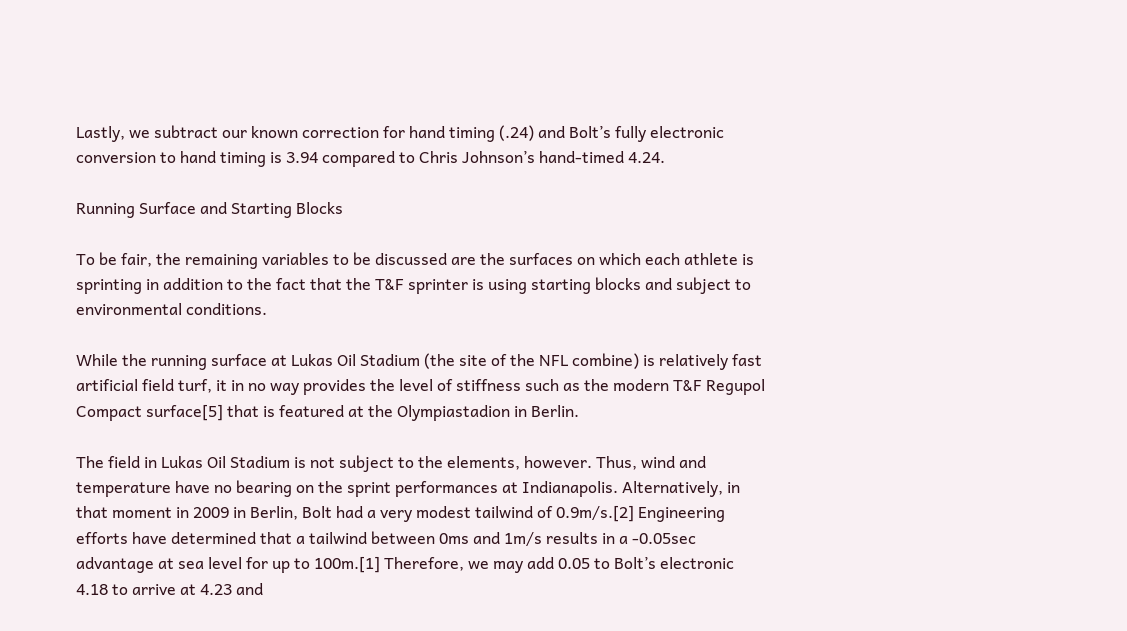Lastly, we subtract our known correction for hand timing (.24) and Bolt’s fully electronic conversion to hand timing is 3.94 compared to Chris Johnson’s hand-timed 4.24.

Running Surface and Starting Blocks

To be fair, the remaining variables to be discussed are the surfaces on which each athlete is sprinting in addition to the fact that the T&F sprinter is using starting blocks and subject to environmental conditions.

While the running surface at Lukas Oil Stadium (the site of the NFL combine) is relatively fast artificial field turf, it in no way provides the level of stiffness such as the modern T&F Regupol Compact surface[5] that is featured at the Olympiastadion in Berlin.

The field in Lukas Oil Stadium is not subject to the elements, however. Thus, wind and temperature have no bearing on the sprint performances at Indianapolis. Alternatively, in that moment in 2009 in Berlin, Bolt had a very modest tailwind of 0.9m/s.[2] Engineering efforts have determined that a tailwind between 0ms and 1m/s results in a -0.05sec advantage at sea level for up to 100m.[1] Therefore, we may add 0.05 to Bolt’s electronic 4.18 to arrive at 4.23 and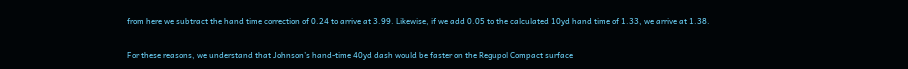from here we subtract the hand time correction of 0.24 to arrive at 3.99. Likewise, if we add 0.05 to the calculated 10yd hand time of 1.33, we arrive at 1.38.

For these reasons, we understand that Johnson’s hand-time 40yd dash would be faster on the Regupol Compact surface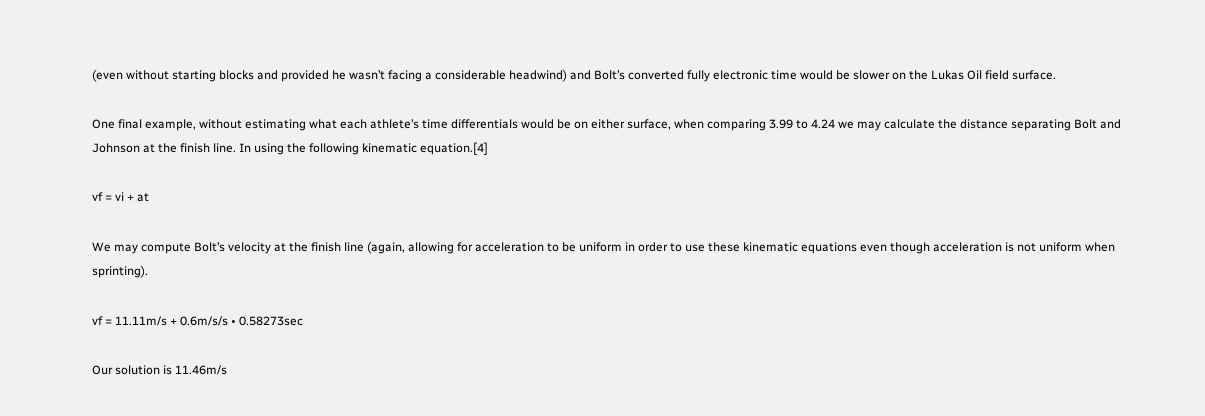(even without starting blocks and provided he wasn’t facing a considerable headwind) and Bolt’s converted fully electronic time would be slower on the Lukas Oil field surface.

One final example, without estimating what each athlete’s time differentials would be on either surface, when comparing 3.99 to 4.24 we may calculate the distance separating Bolt and Johnson at the finish line. In using the following kinematic equation.[4]

vf = vi + at

We may compute Bolt’s velocity at the finish line (again, allowing for acceleration to be uniform in order to use these kinematic equations even though acceleration is not uniform when sprinting).

vf = 11.11m/s + 0.6m/s/s • 0.58273sec

Our solution is 11.46m/s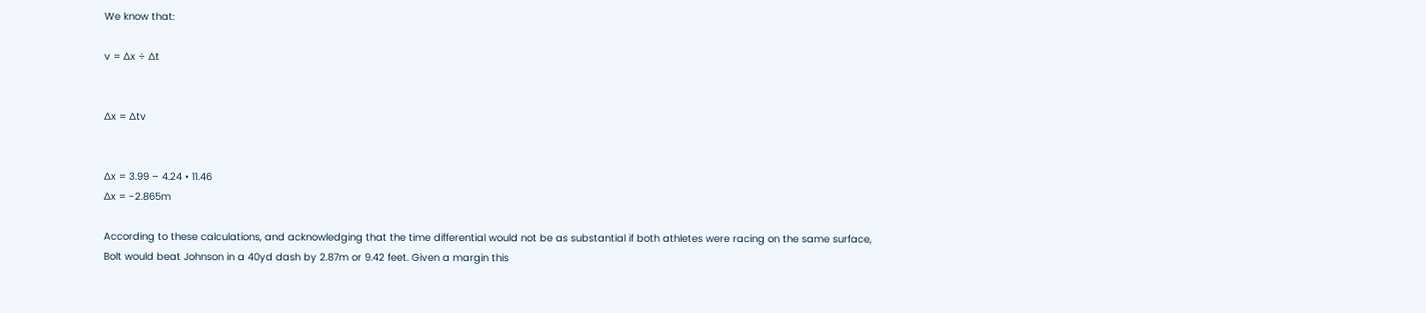We know that:

v = ∆x ÷ ∆t


∆x = ∆tv


∆x = 3.99 – 4.24 • 11.46
∆x = -2.865m

According to these calculations, and acknowledging that the time differential would not be as substantial if both athletes were racing on the same surface, Bolt would beat Johnson in a 40yd dash by 2.87m or 9.42 feet. Given a margin this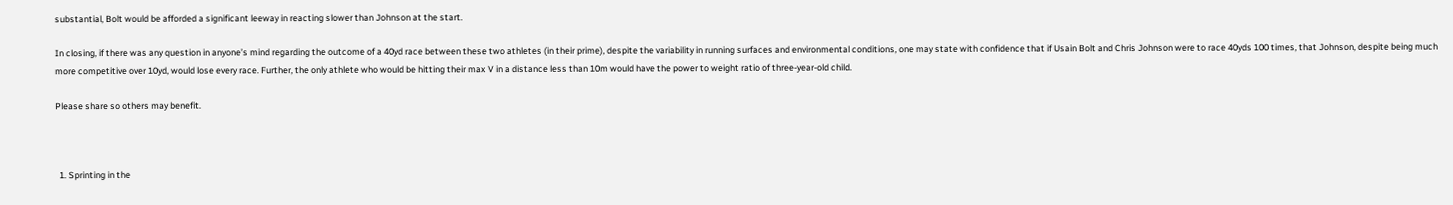substantial, Bolt would be afforded a significant leeway in reacting slower than Johnson at the start.

In closing, if there was any question in anyone’s mind regarding the outcome of a 40yd race between these two athletes (in their prime), despite the variability in running surfaces and environmental conditions, one may state with confidence that if Usain Bolt and Chris Johnson were to race 40yds 100 times, that Johnson, despite being much more competitive over 10yd, would lose every race. Further, the only athlete who would be hitting their max V in a distance less than 10m would have the power to weight ratio of three-year-old child.

Please share so others may benefit.



  1. Sprinting in the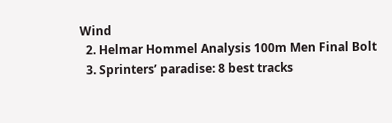Wind
  2. Helmar Hommel Analysis 100m Men Final Bolt
  3. Sprinters’ paradise: 8 best tracks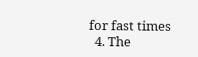for fast times
  4. The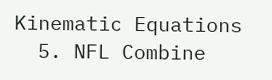Kinematic Equations
  5. NFL Combine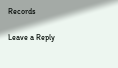Records

Leave a Reply